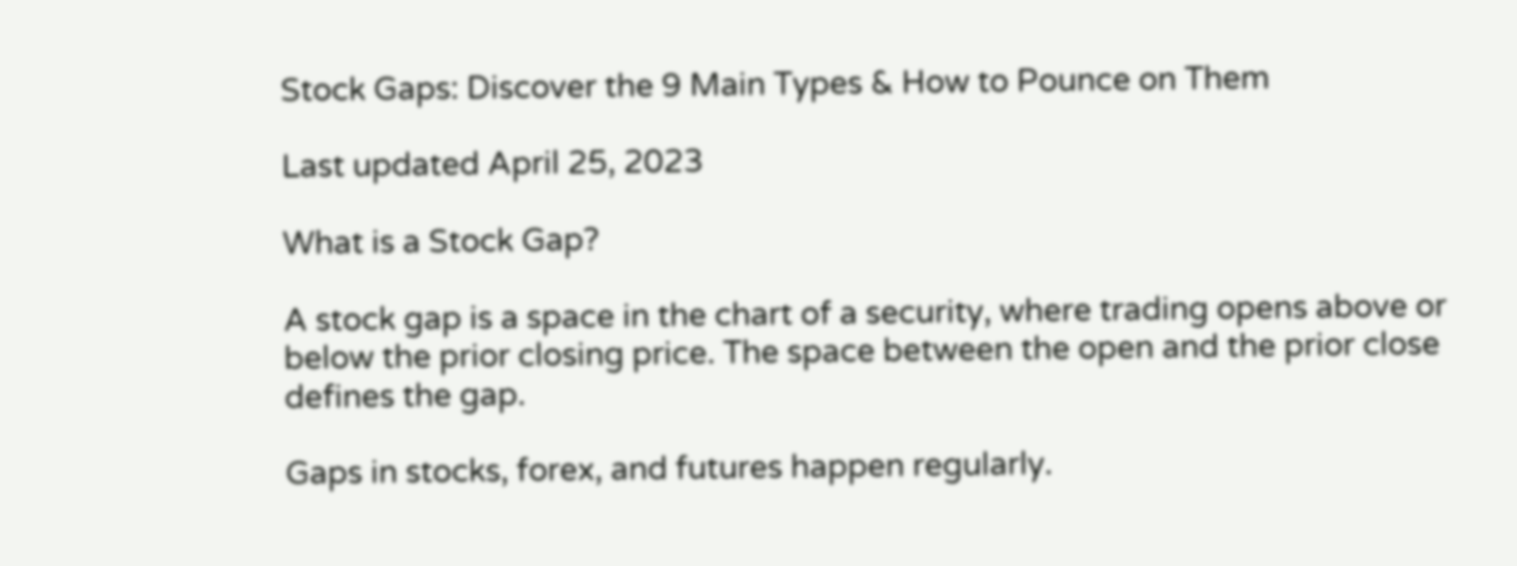Stock Gaps: Discover the 9 Main Types & How to Pounce on Them

Last updated April 25, 2023

What is a Stock Gap?

A stock gap is a space in the chart of a security, where trading opens above or below the prior closing price. The space between the open and the prior close defines the gap.

Gaps in stocks, forex, and futures happen regularly.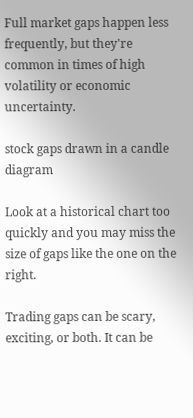Full market gaps happen less frequently, but they're common in times of high volatility or economic uncertainty.

stock gaps drawn in a candle diagram

Look at a historical chart too quickly and you may miss the size of gaps like the one on the right.

Trading gaps can be scary, exciting, or both. It can be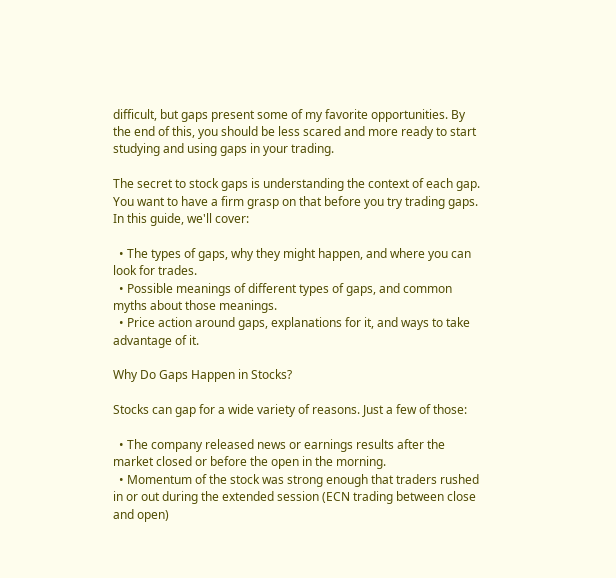difficult, but gaps present some of my favorite opportunities. By the end of this, you should be less scared and more ready to start studying and using gaps in your trading.

The secret to stock gaps is understanding the context of each gap. You want to have a firm grasp on that before you try trading gaps. In this guide, we'll cover:

  • The types of gaps, why they might happen, and where you can look for trades.
  • Possible meanings of different types of gaps, and common myths about those meanings.
  • Price action around gaps, explanations for it, and ways to take advantage of it.

Why Do Gaps Happen in Stocks?

Stocks can gap for a wide variety of reasons. Just a few of those:

  • The company released news or earnings results after the market closed or before the open in the morning.
  • Momentum of the stock was strong enough that traders rushed in or out during the extended session (ECN trading between close and open)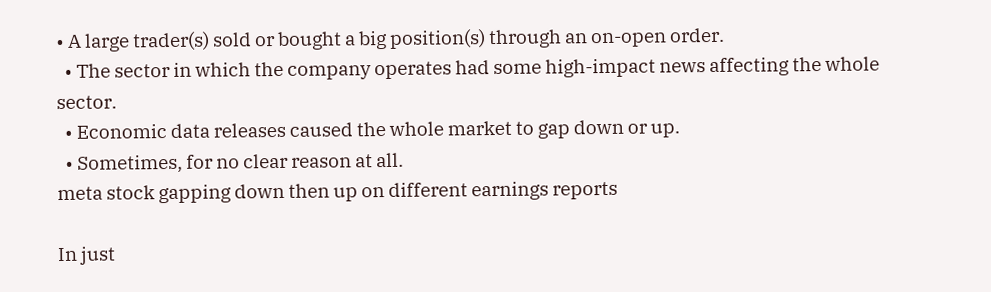• A large trader(s) sold or bought a big position(s) through an on-open order.
  • The sector in which the company operates had some high-impact news affecting the whole sector.
  • Economic data releases caused the whole market to gap down or up.
  • Sometimes, for no clear reason at all.
meta stock gapping down then up on different earnings reports

In just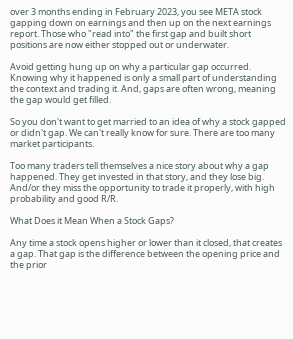over 3 months ending in February 2023, you see META stock gapping down on earnings and then up on the next earnings report. Those who "read into" the first gap and built short positions are now either stopped out or underwater.

Avoid getting hung up on why a particular gap occurred. Knowing why it happened is only a small part of understanding the context and trading it. And, gaps are often wrong, meaning the gap would get filled.

So you don't want to get married to an idea of why a stock gapped or didn't gap. We can't really know for sure. There are too many market participants.

Too many traders tell themselves a nice story about why a gap happened. They get invested in that story, and they lose big. And/or they miss the opportunity to trade it properly, with high probability and good R/R.

What Does it Mean When a Stock Gaps?

Any time a stock opens higher or lower than it closed, that creates a gap. That gap is the difference between the opening price and the prior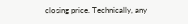closing price. Technically, any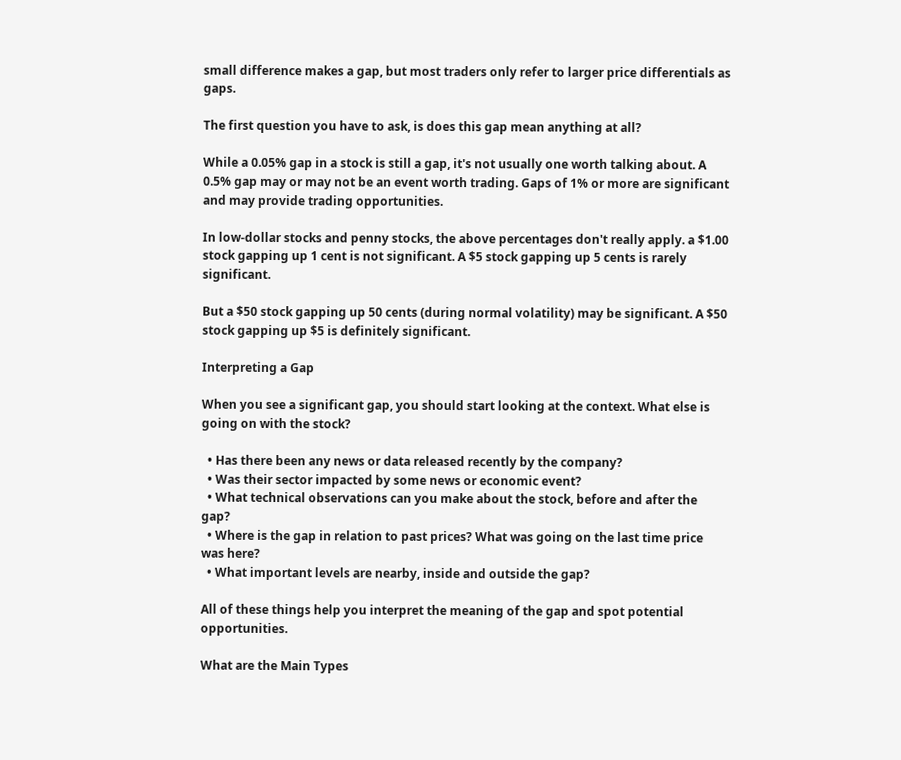small difference makes a gap, but most traders only refer to larger price differentials as gaps.

The first question you have to ask, is does this gap mean anything at all?

While a 0.05% gap in a stock is still a gap, it's not usually one worth talking about. A 0.5% gap may or may not be an event worth trading. Gaps of 1% or more are significant and may provide trading opportunities.

In low-dollar stocks and penny stocks, the above percentages don't really apply. a $1.00 stock gapping up 1 cent is not significant. A $5 stock gapping up 5 cents is rarely significant.

But a $50 stock gapping up 50 cents (during normal volatility) may be significant. A $50 stock gapping up $5 is definitely significant.

Interpreting a Gap

When you see a significant gap, you should start looking at the context. What else is going on with the stock?

  • Has there been any news or data released recently by the company?
  • Was their sector impacted by some news or economic event?
  • What technical observations can you make about the stock, before and after the gap?
  • Where is the gap in relation to past prices? What was going on the last time price was here?
  • What important levels are nearby, inside and outside the gap?

All of these things help you interpret the meaning of the gap and spot potential opportunities.

What are the Main Types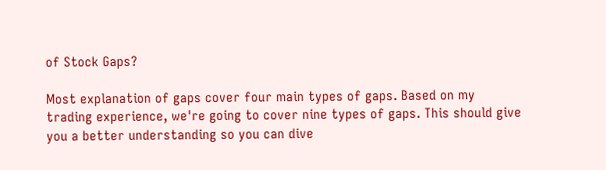of Stock Gaps?

Most explanation of gaps cover four main types of gaps. Based on my trading experience, we're going to cover nine types of gaps. This should give you a better understanding so you can dive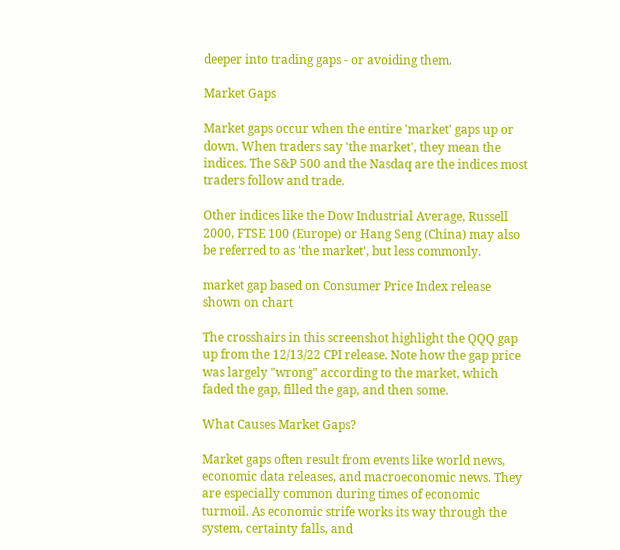deeper into trading gaps - or avoiding them.

Market Gaps

Market gaps occur when the entire 'market' gaps up or down. When traders say 'the market', they mean the indices. The S&P 500 and the Nasdaq are the indices most traders follow and trade.

Other indices like the Dow Industrial Average, Russell 2000, FTSE 100 (Europe) or Hang Seng (China) may also be referred to as 'the market', but less commonly.

market gap based on Consumer Price Index release shown on chart

The crosshairs in this screenshot highlight the QQQ gap up from the 12/13/22 CPI release. Note how the gap price was largely "wrong" according to the market, which faded the gap, filled the gap, and then some.

What Causes Market Gaps?

Market gaps often result from events like world news, economic data releases, and macroeconomic news. They are especially common during times of economic turmoil. As economic strife works its way through the system, certainty falls, and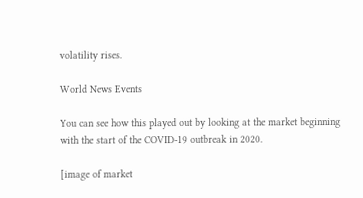volatility rises.

World News Events

You can see how this played out by looking at the market beginning with the start of the COVID-19 outbreak in 2020.

[image of market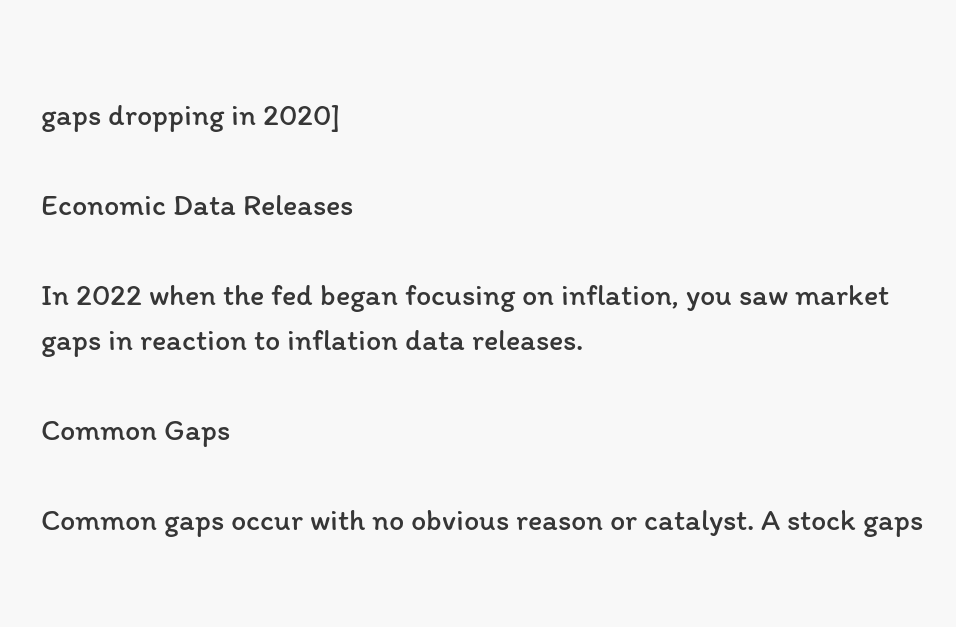gaps dropping in 2020]

Economic Data Releases

In 2022 when the fed began focusing on inflation, you saw market gaps in reaction to inflation data releases.

Common Gaps

Common gaps occur with no obvious reason or catalyst. A stock gaps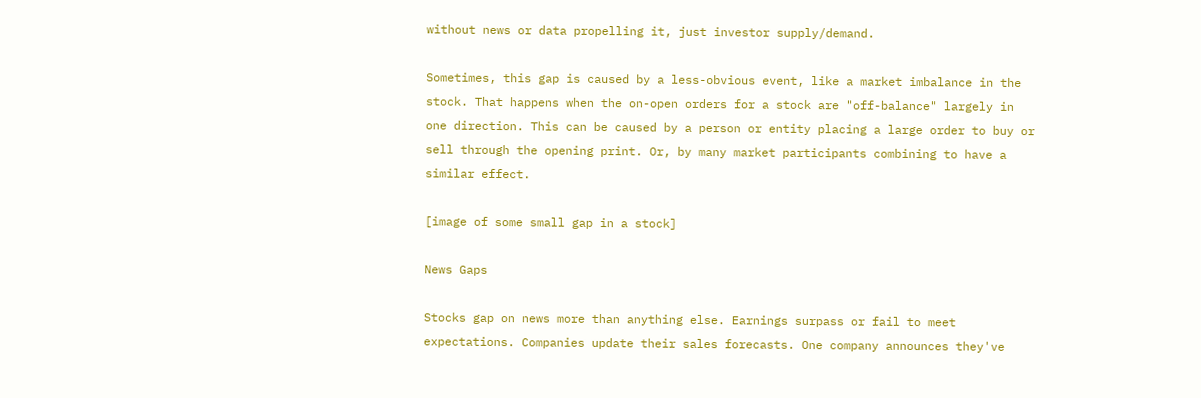without news or data propelling it, just investor supply/demand.

Sometimes, this gap is caused by a less-obvious event, like a market imbalance in the stock. That happens when the on-open orders for a stock are "off-balance" largely in one direction. This can be caused by a person or entity placing a large order to buy or sell through the opening print. Or, by many market participants combining to have a similar effect.

[image of some small gap in a stock]

News Gaps

Stocks gap on news more than anything else. Earnings surpass or fail to meet expectations. Companies update their sales forecasts. One company announces they've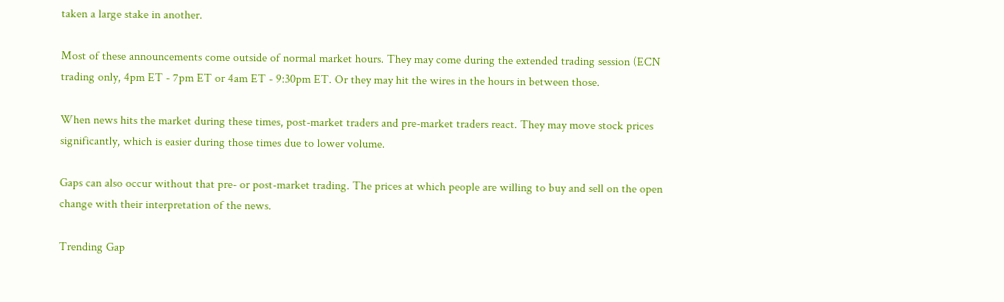taken a large stake in another.

Most of these announcements come outside of normal market hours. They may come during the extended trading session (ECN trading only, 4pm ET - 7pm ET or 4am ET - 9:30pm ET. Or they may hit the wires in the hours in between those.

When news hits the market during these times, post-market traders and pre-market traders react. They may move stock prices significantly, which is easier during those times due to lower volume.

Gaps can also occur without that pre- or post-market trading. The prices at which people are willing to buy and sell on the open change with their interpretation of the news.

Trending Gap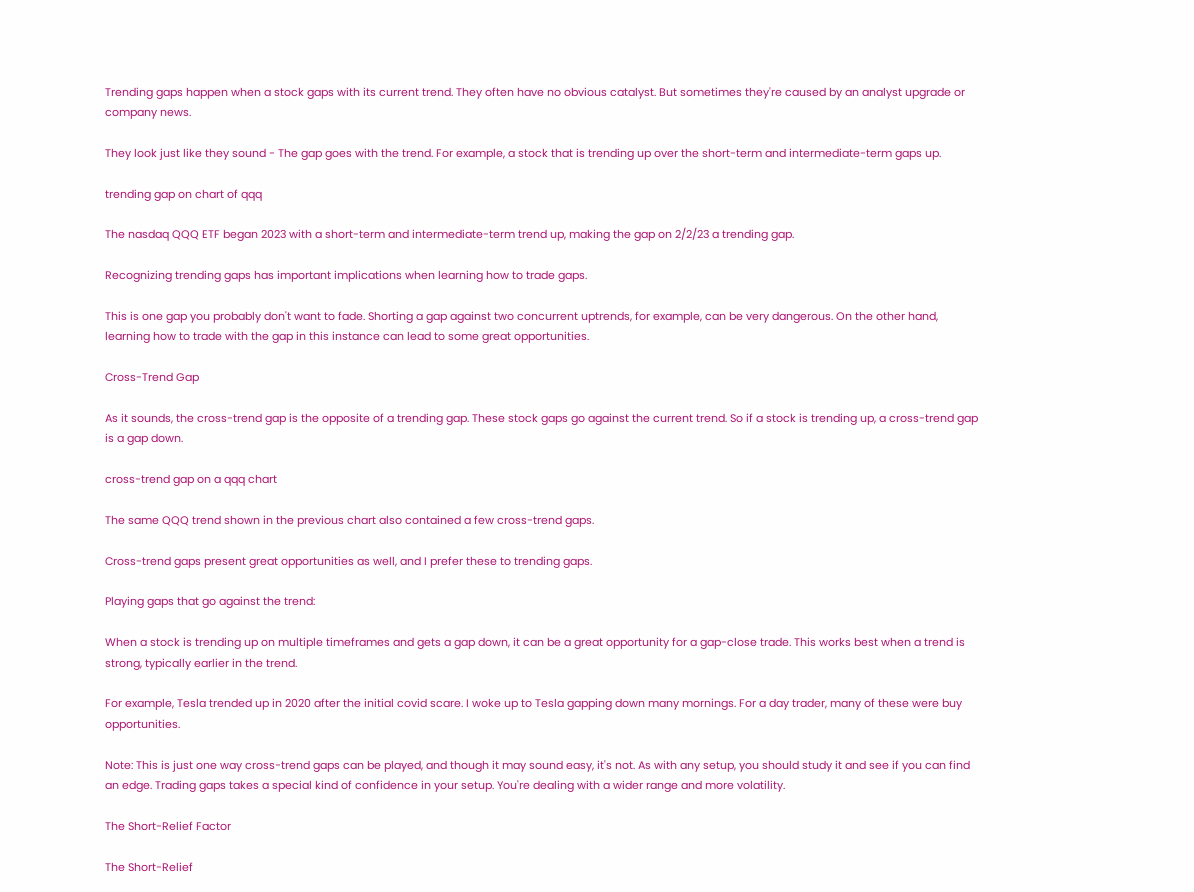Trending gaps happen when a stock gaps with its current trend. They often have no obvious catalyst. But sometimes they're caused by an analyst upgrade or company news.

They look just like they sound - The gap goes with the trend. For example, a stock that is trending up over the short-term and intermediate-term gaps up.

trending gap on chart of qqq

The nasdaq QQQ ETF began 2023 with a short-term and intermediate-term trend up, making the gap on 2/2/23 a trending gap.

Recognizing trending gaps has important implications when learning how to trade gaps.

This is one gap you probably don't want to fade. Shorting a gap against two concurrent uptrends, for example, can be very dangerous. On the other hand, learning how to trade with the gap in this instance can lead to some great opportunities.

Cross-Trend Gap

As it sounds, the cross-trend gap is the opposite of a trending gap. These stock gaps go against the current trend. So if a stock is trending up, a cross-trend gap is a gap down.

cross-trend gap on a qqq chart

The same QQQ trend shown in the previous chart also contained a few cross-trend gaps.

Cross-trend gaps present great opportunities as well, and I prefer these to trending gaps.

Playing gaps that go against the trend:

When a stock is trending up on multiple timeframes and gets a gap down, it can be a great opportunity for a gap-close trade. This works best when a trend is strong, typically earlier in the trend.

For example, Tesla trended up in 2020 after the initial covid scare. I woke up to Tesla gapping down many mornings. For a day trader, many of these were buy opportunities.

Note: This is just one way cross-trend gaps can be played, and though it may sound easy, it's not. As with any setup, you should study it and see if you can find an edge. Trading gaps takes a special kind of confidence in your setup. You're dealing with a wider range and more volatility.

The Short-Relief Factor

The Short-Relief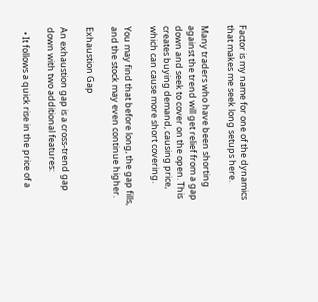Factor is my name for one of the dynamics that makes me seek long setups here.

Many traders who have been shorting against the trend will get relief from a gap down and seek to cover on the open. This creates buying demand, causing price, which can cause more short covering.

You may find that before long, the gap fills, and the stock may even continue higher.

Exhaustion Gap

An exhaustion gap is a cross-trend gap down with two additional features:

  • It follows a quick rise in the price of a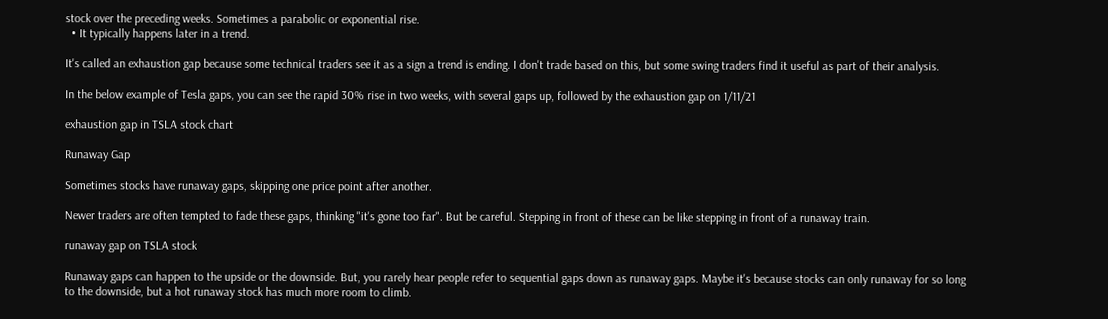stock over the preceding weeks. Sometimes a parabolic or exponential rise.
  • It typically happens later in a trend.

It's called an exhaustion gap because some technical traders see it as a sign a trend is ending. I don't trade based on this, but some swing traders find it useful as part of their analysis.

In the below example of Tesla gaps, you can see the rapid 30% rise in two weeks, with several gaps up, followed by the exhaustion gap on 1/11/21

exhaustion gap in TSLA stock chart

Runaway Gap

Sometimes stocks have runaway gaps, skipping one price point after another.

Newer traders are often tempted to fade these gaps, thinking "it's gone too far". But be careful. Stepping in front of these can be like stepping in front of a runaway train.

runaway gap on TSLA stock

Runaway gaps can happen to the upside or the downside. But, you rarely hear people refer to sequential gaps down as runaway gaps. Maybe it's because stocks can only runaway for so long to the downside, but a hot runaway stock has much more room to climb.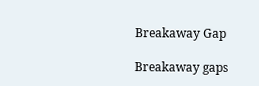Breakaway Gap

Breakaway gaps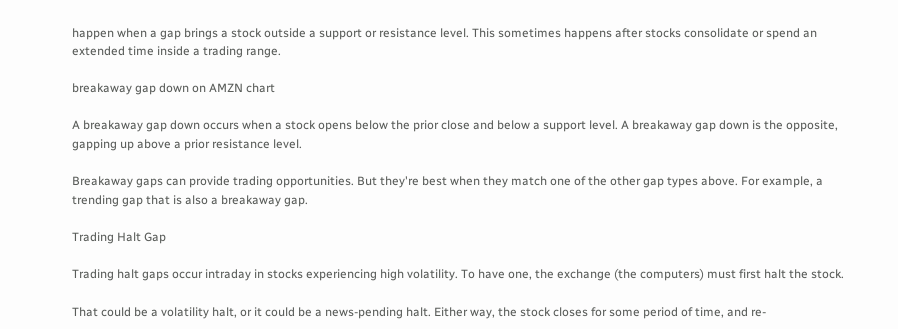happen when a gap brings a stock outside a support or resistance level. This sometimes happens after stocks consolidate or spend an extended time inside a trading range.

breakaway gap down on AMZN chart

A breakaway gap down occurs when a stock opens below the prior close and below a support level. A breakaway gap down is the opposite, gapping up above a prior resistance level.

Breakaway gaps can provide trading opportunities. But they're best when they match one of the other gap types above. For example, a trending gap that is also a breakaway gap.

Trading Halt Gap

Trading halt gaps occur intraday in stocks experiencing high volatility. To have one, the exchange (the computers) must first halt the stock.

That could be a volatility halt, or it could be a news-pending halt. Either way, the stock closes for some period of time, and re-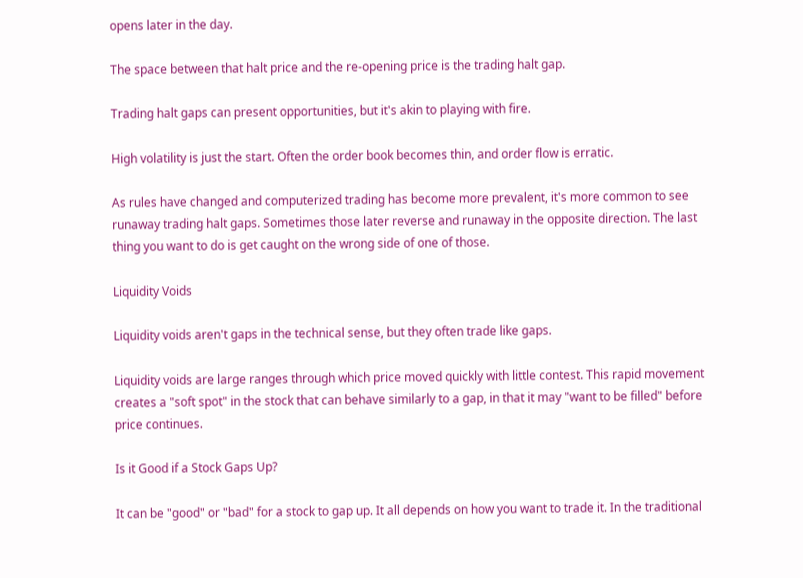opens later in the day.

The space between that halt price and the re-opening price is the trading halt gap.

Trading halt gaps can present opportunities, but it's akin to playing with fire.

High volatility is just the start. Often the order book becomes thin, and order flow is erratic.

As rules have changed and computerized trading has become more prevalent, it's more common to see runaway trading halt gaps. Sometimes those later reverse and runaway in the opposite direction. The last thing you want to do is get caught on the wrong side of one of those.

Liquidity Voids

Liquidity voids aren't gaps in the technical sense, but they often trade like gaps.

Liquidity voids are large ranges through which price moved quickly with little contest. This rapid movement creates a "soft spot" in the stock that can behave similarly to a gap, in that it may "want to be filled" before price continues.

Is it Good if a Stock Gaps Up?

It can be "good" or "bad" for a stock to gap up. It all depends on how you want to trade it. In the traditional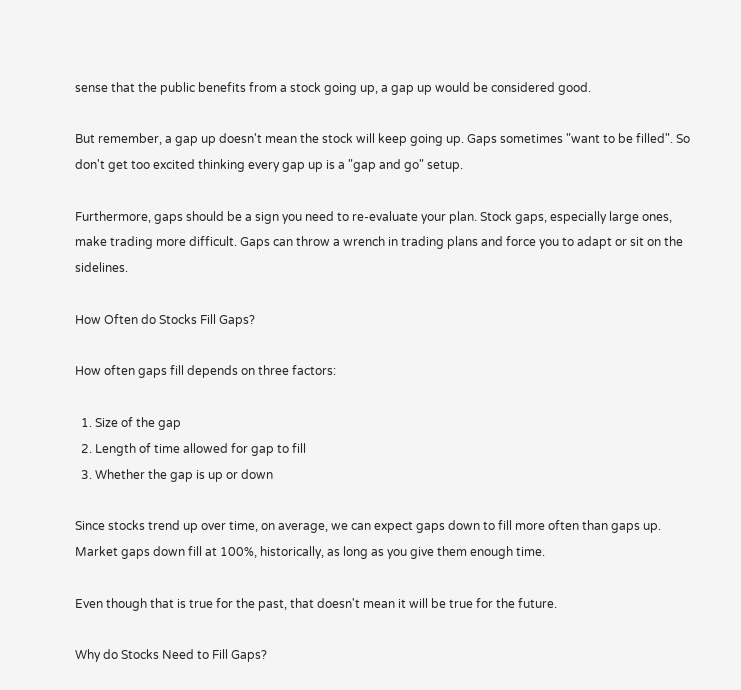sense that the public benefits from a stock going up, a gap up would be considered good.

But remember, a gap up doesn't mean the stock will keep going up. Gaps sometimes "want to be filled". So don't get too excited thinking every gap up is a "gap and go" setup.

Furthermore, gaps should be a sign you need to re-evaluate your plan. Stock gaps, especially large ones, make trading more difficult. Gaps can throw a wrench in trading plans and force you to adapt or sit on the sidelines.

How Often do Stocks Fill Gaps?

How often gaps fill depends on three factors:

  1. Size of the gap
  2. Length of time allowed for gap to fill
  3. Whether the gap is up or down

Since stocks trend up over time, on average, we can expect gaps down to fill more often than gaps up. Market gaps down fill at 100%, historically, as long as you give them enough time.

Even though that is true for the past, that doesn't mean it will be true for the future.

Why do Stocks Need to Fill Gaps?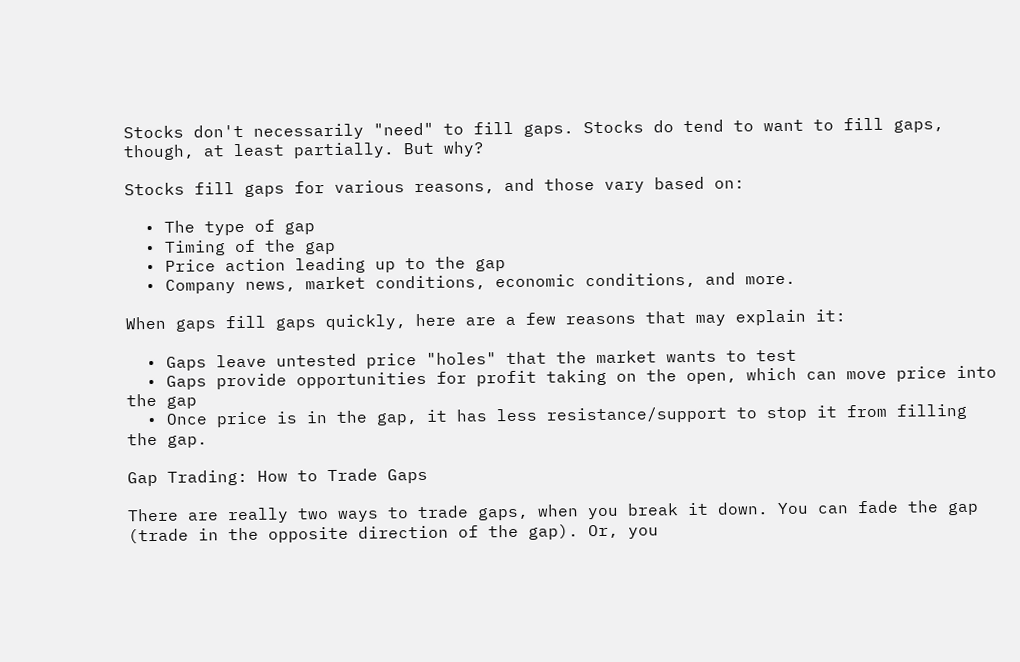Stocks don't necessarily "need" to fill gaps. Stocks do tend to want to fill gaps, though, at least partially. But why?

Stocks fill gaps for various reasons, and those vary based on:

  • The type of gap
  • Timing of the gap
  • Price action leading up to the gap
  • Company news, market conditions, economic conditions, and more.

When gaps fill gaps quickly, here are a few reasons that may explain it:

  • Gaps leave untested price "holes" that the market wants to test
  • Gaps provide opportunities for profit taking on the open, which can move price into the gap
  • Once price is in the gap, it has less resistance/support to stop it from filling the gap.

Gap Trading: How to Trade Gaps

There are really two ways to trade gaps, when you break it down. You can fade the gap (trade in the opposite direction of the gap). Or, you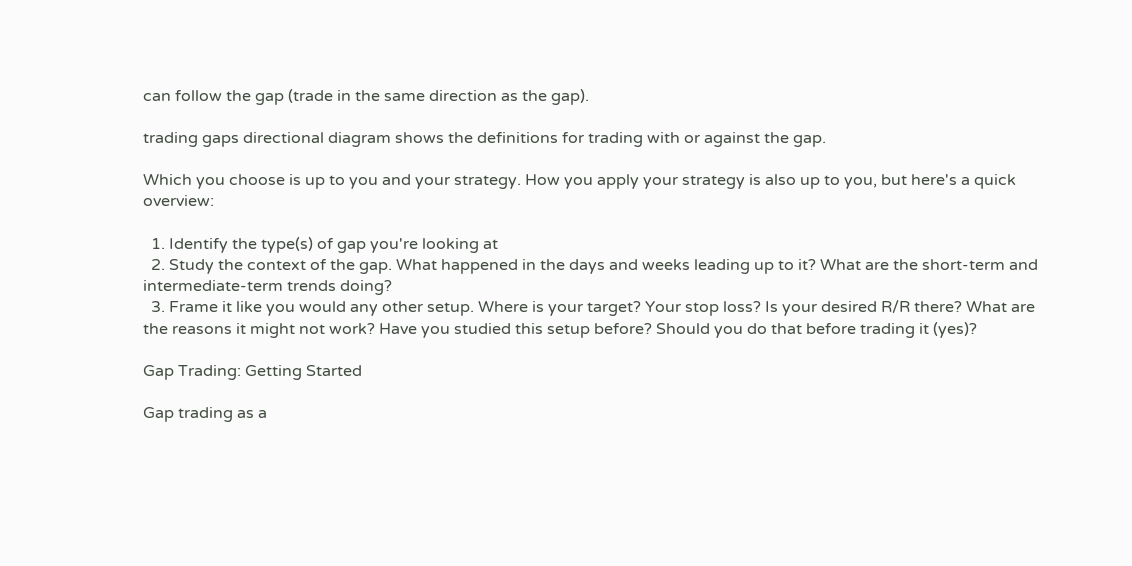can follow the gap (trade in the same direction as the gap).

trading gaps directional diagram shows the definitions for trading with or against the gap.

Which you choose is up to you and your strategy. How you apply your strategy is also up to you, but here's a quick overview:

  1. Identify the type(s) of gap you're looking at
  2. Study the context of the gap. What happened in the days and weeks leading up to it? What are the short-term and intermediate-term trends doing?
  3. Frame it like you would any other setup. Where is your target? Your stop loss? Is your desired R/R there? What are the reasons it might not work? Have you studied this setup before? Should you do that before trading it (yes)?

Gap Trading: Getting Started

Gap trading as a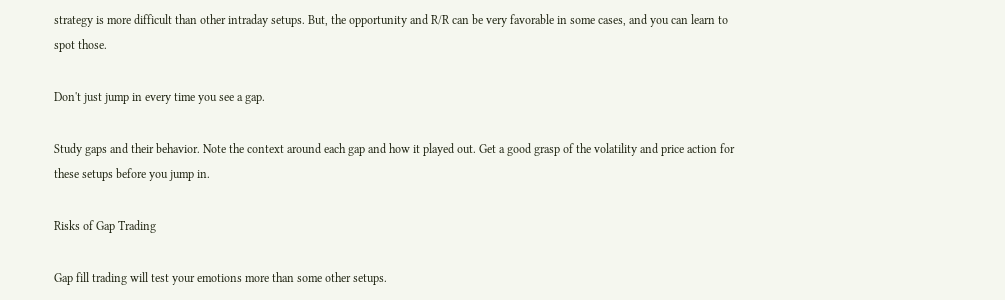strategy is more difficult than other intraday setups. But, the opportunity and R/R can be very favorable in some cases, and you can learn to spot those.

Don't just jump in every time you see a gap.

Study gaps and their behavior. Note the context around each gap and how it played out. Get a good grasp of the volatility and price action for these setups before you jump in.

Risks of Gap Trading

Gap fill trading will test your emotions more than some other setups.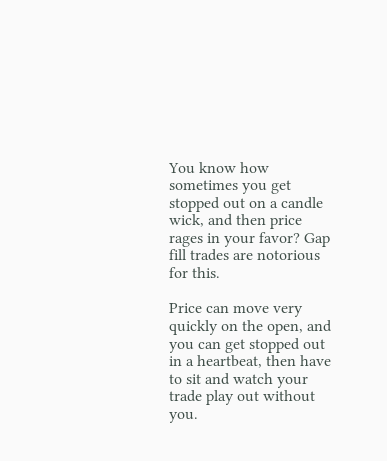You know how sometimes you get stopped out on a candle wick, and then price rages in your favor? Gap fill trades are notorious for this.

Price can move very quickly on the open, and you can get stopped out in a heartbeat, then have to sit and watch your trade play out without you.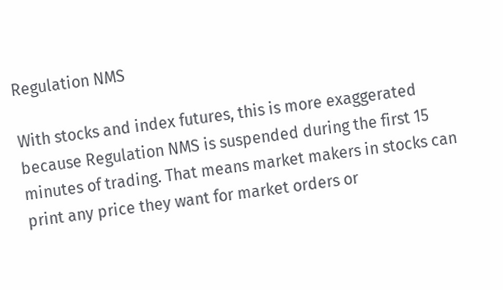Regulation NMS

With stocks and index futures, this is more exaggerated because Regulation NMS is suspended during the first 15 minutes of trading. That means market makers in stocks can print any price they want for market orders or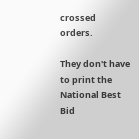crossed orders.

They don't have to print the National Best Bid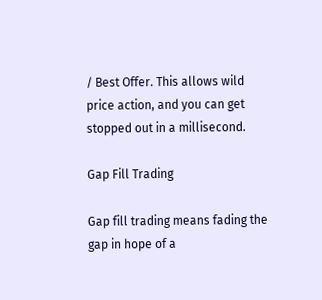/ Best Offer. This allows wild price action, and you can get stopped out in a millisecond.

Gap Fill Trading

Gap fill trading means fading the gap in hope of a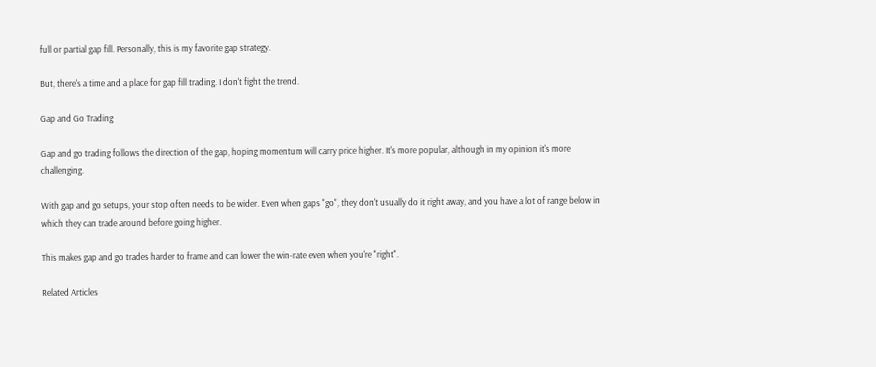full or partial gap fill. Personally, this is my favorite gap strategy.

But, there's a time and a place for gap fill trading. I don't fight the trend.

Gap and Go Trading

Gap and go trading follows the direction of the gap, hoping momentum will carry price higher. It's more popular, although in my opinion it's more challenging.

With gap and go setups, your stop often needs to be wider. Even when gaps "go", they don't usually do it right away, and you have a lot of range below in which they can trade around before going higher.

This makes gap and go trades harder to frame and can lower the win-rate even when you're "right".

Related Articles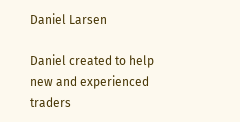Daniel Larsen

Daniel created to help new and experienced traders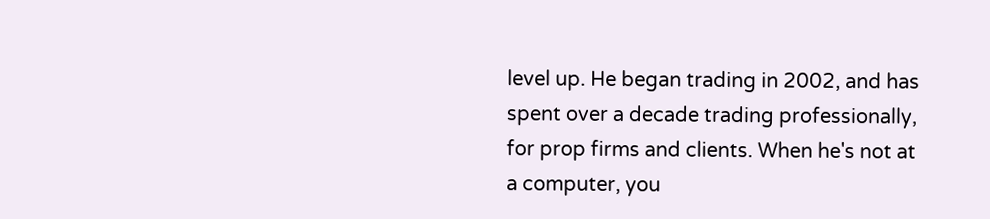level up. He began trading in 2002, and has spent over a decade trading professionally, for prop firms and clients. When he's not at a computer, you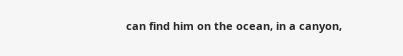can find him on the ocean, in a canyon,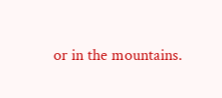or in the mountains.